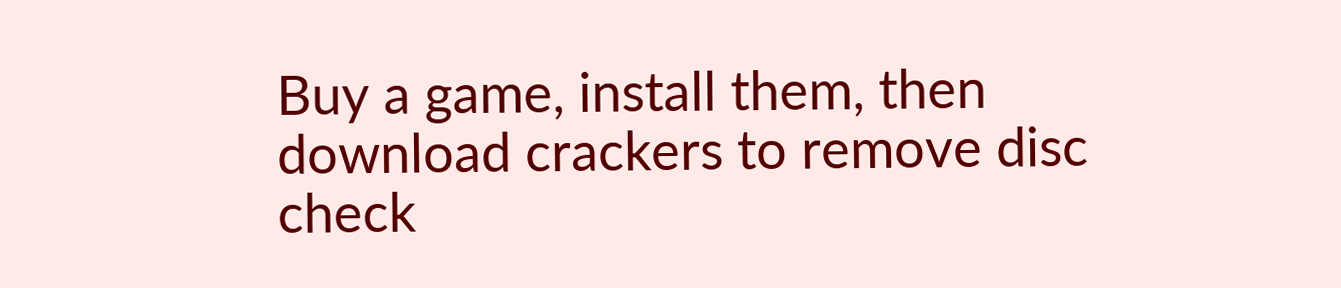Buy a game, install them, then download crackers to remove disc check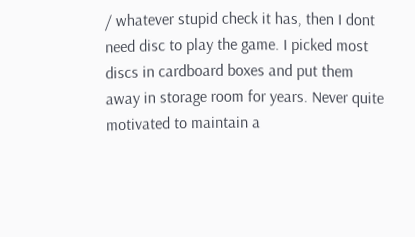/ whatever stupid check it has, then I dont need disc to play the game. I picked most discs in cardboard boxes and put them away in storage room for years. Never quite motivated to maintain a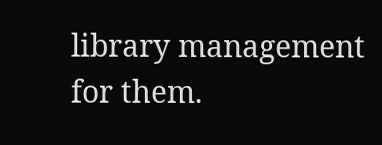library management for them.